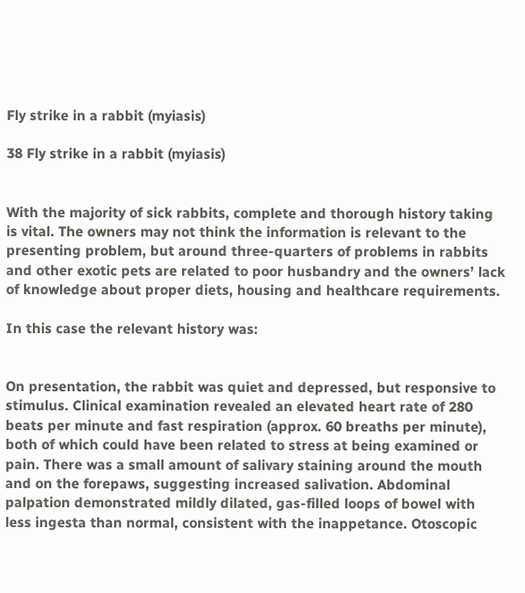Fly strike in a rabbit (myiasis)

38 Fly strike in a rabbit (myiasis)


With the majority of sick rabbits, complete and thorough history taking is vital. The owners may not think the information is relevant to the presenting problem, but around three-quarters of problems in rabbits and other exotic pets are related to poor husbandry and the owners’ lack of knowledge about proper diets, housing and healthcare requirements.

In this case the relevant history was:


On presentation, the rabbit was quiet and depressed, but responsive to stimulus. Clinical examination revealed an elevated heart rate of 280 beats per minute and fast respiration (approx. 60 breaths per minute), both of which could have been related to stress at being examined or pain. There was a small amount of salivary staining around the mouth and on the forepaws, suggesting increased salivation. Abdominal palpation demonstrated mildly dilated, gas-filled loops of bowel with less ingesta than normal, consistent with the inappetance. Otoscopic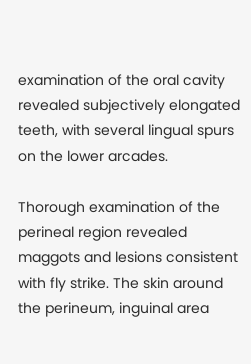examination of the oral cavity revealed subjectively elongated teeth, with several lingual spurs on the lower arcades.

Thorough examination of the perineal region revealed maggots and lesions consistent with fly strike. The skin around the perineum, inguinal area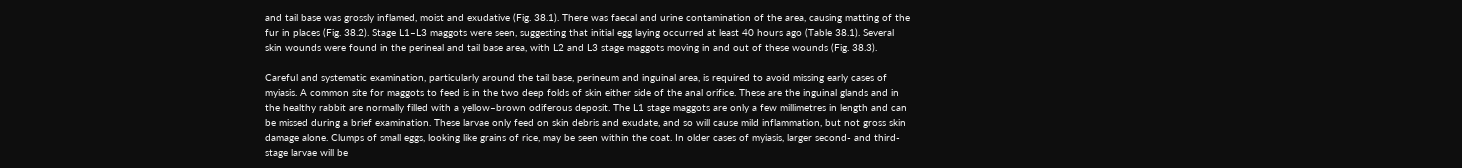and tail base was grossly inflamed, moist and exudative (Fig. 38.1). There was faecal and urine contamination of the area, causing matting of the fur in places (Fig. 38.2). Stage L1–L3 maggots were seen, suggesting that initial egg laying occurred at least 40 hours ago (Table 38.1). Several skin wounds were found in the perineal and tail base area, with L2 and L3 stage maggots moving in and out of these wounds (Fig. 38.3).

Careful and systematic examination, particularly around the tail base, perineum and inguinal area, is required to avoid missing early cases of myiasis. A common site for maggots to feed is in the two deep folds of skin either side of the anal orifice. These are the inguinal glands and in the healthy rabbit are normally filled with a yellow–brown odiferous deposit. The L1 stage maggots are only a few millimetres in length and can be missed during a brief examination. These larvae only feed on skin debris and exudate, and so will cause mild inflammation, but not gross skin damage alone. Clumps of small eggs, looking like grains of rice, may be seen within the coat. In older cases of myiasis, larger second- and third-stage larvae will be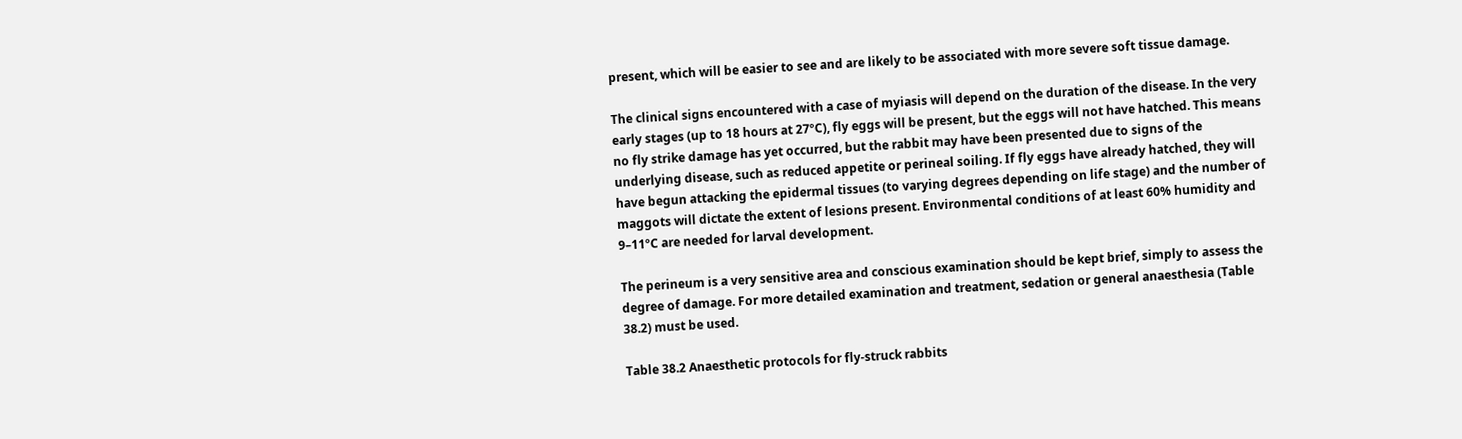present, which will be easier to see and are likely to be associated with more severe soft tissue damage.

The clinical signs encountered with a case of myiasis will depend on the duration of the disease. In the very early stages (up to 18 hours at 27ºC), fly eggs will be present, but the eggs will not have hatched. This means no fly strike damage has yet occurred, but the rabbit may have been presented due to signs of the underlying disease, such as reduced appetite or perineal soiling. If fly eggs have already hatched, they will have begun attacking the epidermal tissues (to varying degrees depending on life stage) and the number of maggots will dictate the extent of lesions present. Environmental conditions of at least 60% humidity and 9–11ºC are needed for larval development.

The perineum is a very sensitive area and conscious examination should be kept brief, simply to assess the degree of damage. For more detailed examination and treatment, sedation or general anaesthesia (Table 38.2) must be used.

Table 38.2 Anaesthetic protocols for fly-struck rabbits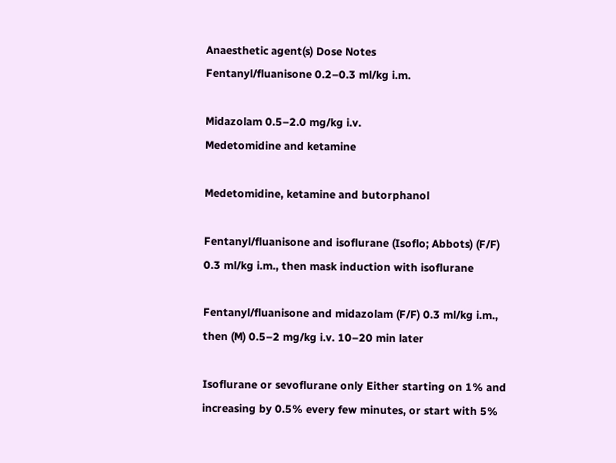Anaesthetic agent(s) Dose Notes
Fentanyl/fluanisone 0.2–0.3 ml/kg i.m.

Midazolam 0.5–2.0 mg/kg i.v.
Medetomidine and ketamine

Medetomidine, ketamine and butorphanol

Fentanyl/fluanisone and isoflurane (Isoflo; Abbots) (F/F) 0.3 ml/kg i.m., then mask induction with isoflurane

Fentanyl/fluanisone and midazolam (F/F) 0.3 ml/kg i.m., then (M) 0.5–2 mg/kg i.v. 10–20 min later

Isoflurane or sevoflurane only Either starting on 1% and increasing by 0.5% every few minutes, or start with 5%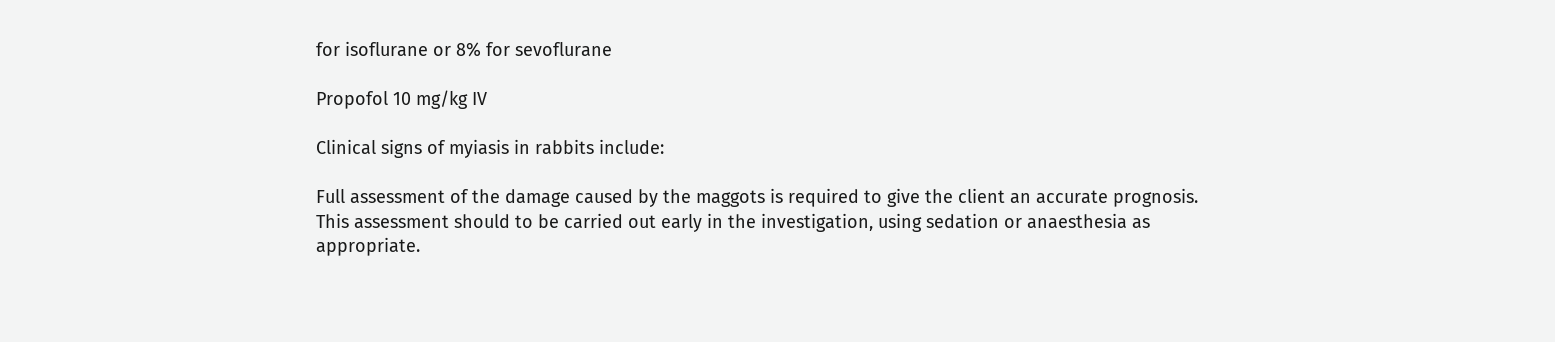for isoflurane or 8% for sevoflurane

Propofol 10 mg/kg IV

Clinical signs of myiasis in rabbits include:

Full assessment of the damage caused by the maggots is required to give the client an accurate prognosis. This assessment should to be carried out early in the investigation, using sedation or anaesthesia as appropriate.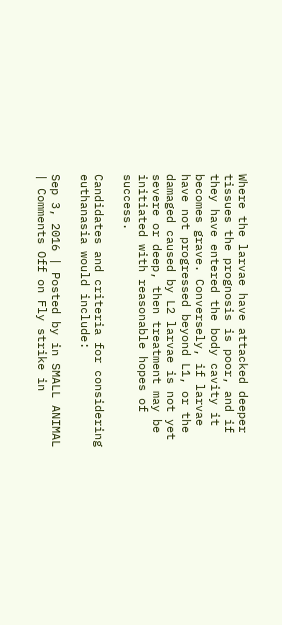Where the larvae have attacked deeper tissues the prognosis is poor, and if they have entered the body cavity it becomes grave. Conversely, if larvae have not progressed beyond L1, or the damaged caused by L2 larvae is not yet severe or deep, then treatment may be initiated with reasonable hopes of success.

Candidates and criteria for considering euthanasia would include:

Sep 3, 2016 | Posted by in SMALL ANIMAL | Comments Off on Fly strike in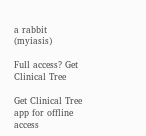a rabbit (myiasis)

Full access? Get Clinical Tree

Get Clinical Tree app for offline access